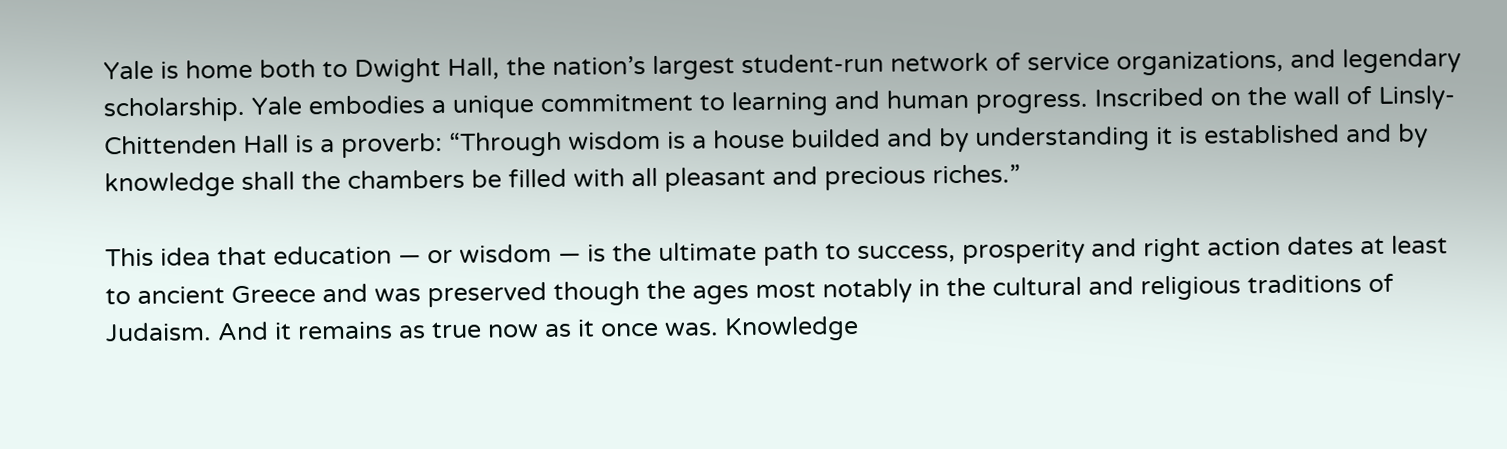Yale is home both to Dwight Hall, the nation’s largest student-run network of service organizations, and legendary scholarship. Yale embodies a unique commitment to learning and human progress. Inscribed on the wall of Linsly-Chittenden Hall is a proverb: “Through wisdom is a house builded and by understanding it is established and by knowledge shall the chambers be filled with all pleasant and precious riches.”

This idea that education — or wisdom — is the ultimate path to success, prosperity and right action dates at least to ancient Greece and was preserved though the ages most notably in the cultural and religious traditions of Judaism. And it remains as true now as it once was. Knowledge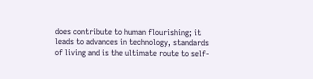does contribute to human flourishing; it leads to advances in technology, standards of living and is the ultimate route to self-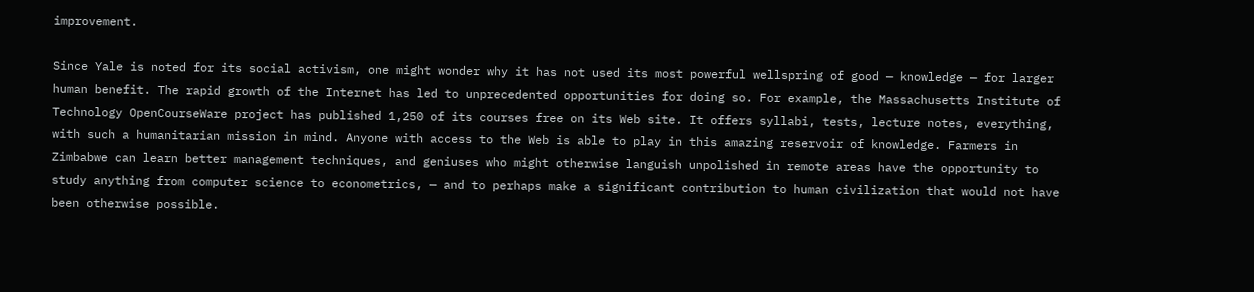improvement.

Since Yale is noted for its social activism, one might wonder why it has not used its most powerful wellspring of good — knowledge — for larger human benefit. The rapid growth of the Internet has led to unprecedented opportunities for doing so. For example, the Massachusetts Institute of Technology OpenCourseWare project has published 1,250 of its courses free on its Web site. It offers syllabi, tests, lecture notes, everything, with such a humanitarian mission in mind. Anyone with access to the Web is able to play in this amazing reservoir of knowledge. Farmers in Zimbabwe can learn better management techniques, and geniuses who might otherwise languish unpolished in remote areas have the opportunity to study anything from computer science to econometrics, — and to perhaps make a significant contribution to human civilization that would not have been otherwise possible.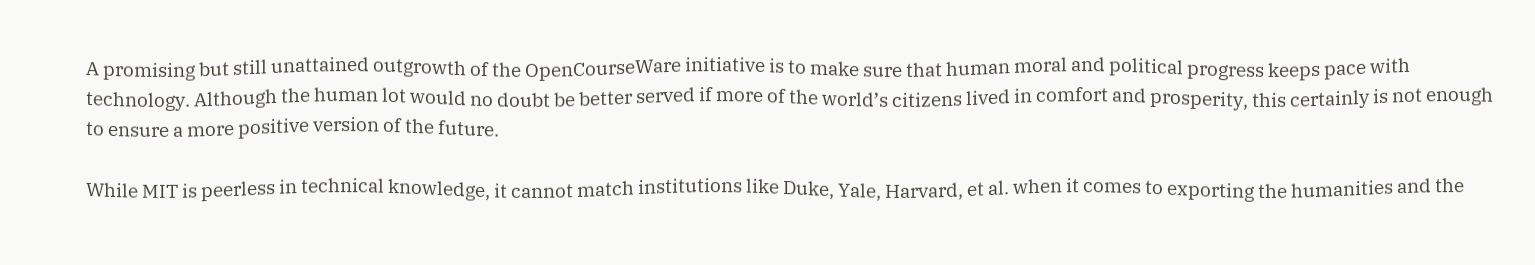A promising but still unattained outgrowth of the OpenCourseWare initiative is to make sure that human moral and political progress keeps pace with technology. Although the human lot would no doubt be better served if more of the world’s citizens lived in comfort and prosperity, this certainly is not enough to ensure a more positive version of the future.

While MIT is peerless in technical knowledge, it cannot match institutions like Duke, Yale, Harvard, et al. when it comes to exporting the humanities and the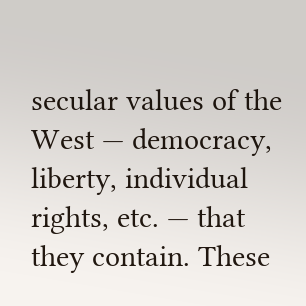secular values of the West — democracy, liberty, individual rights, etc. — that they contain. These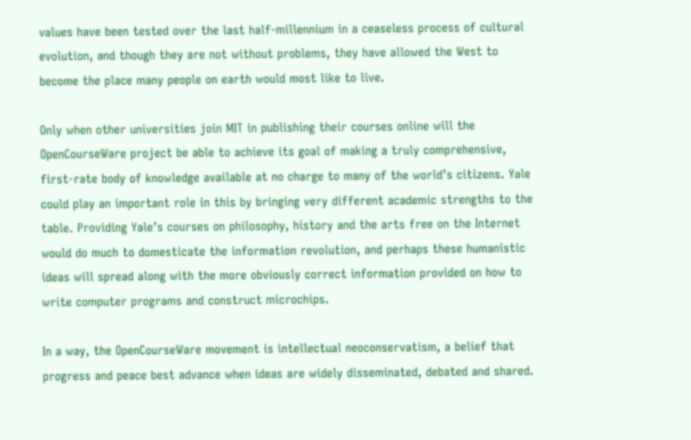values have been tested over the last half-millennium in a ceaseless process of cultural evolution, and though they are not without problems, they have allowed the West to become the place many people on earth would most like to live.

Only when other universities join MIT in publishing their courses online will the OpenCourseWare project be able to achieve its goal of making a truly comprehensive, first-rate body of knowledge available at no charge to many of the world’s citizens. Yale could play an important role in this by bringing very different academic strengths to the table. Providing Yale’s courses on philosophy, history and the arts free on the Internet would do much to domesticate the information revolution, and perhaps these humanistic ideas will spread along with the more obviously correct information provided on how to write computer programs and construct microchips.

In a way, the OpenCourseWare movement is intellectual neoconservatism, a belief that progress and peace best advance when ideas are widely disseminated, debated and shared.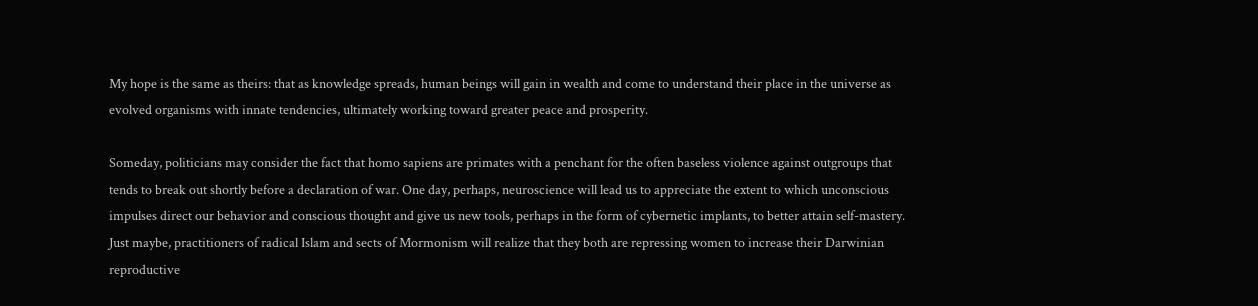My hope is the same as theirs: that as knowledge spreads, human beings will gain in wealth and come to understand their place in the universe as evolved organisms with innate tendencies, ultimately working toward greater peace and prosperity.

Someday, politicians may consider the fact that homo sapiens are primates with a penchant for the often baseless violence against outgroups that tends to break out shortly before a declaration of war. One day, perhaps, neuroscience will lead us to appreciate the extent to which unconscious impulses direct our behavior and conscious thought and give us new tools, perhaps in the form of cybernetic implants, to better attain self-mastery. Just maybe, practitioners of radical Islam and sects of Mormonism will realize that they both are repressing women to increase their Darwinian reproductive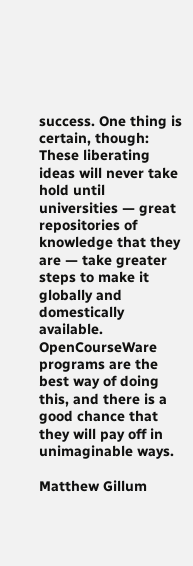success. One thing is certain, though: These liberating ideas will never take hold until universities — great repositories of knowledge that they are — take greater steps to make it globally and domestically available. OpenCourseWare programs are the best way of doing this, and there is a good chance that they will pay off in unimaginable ways.

Matthew Gillum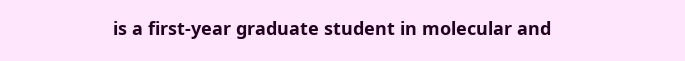is a first-year graduate student in molecular and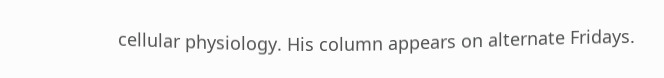cellular physiology. His column appears on alternate Fridays.